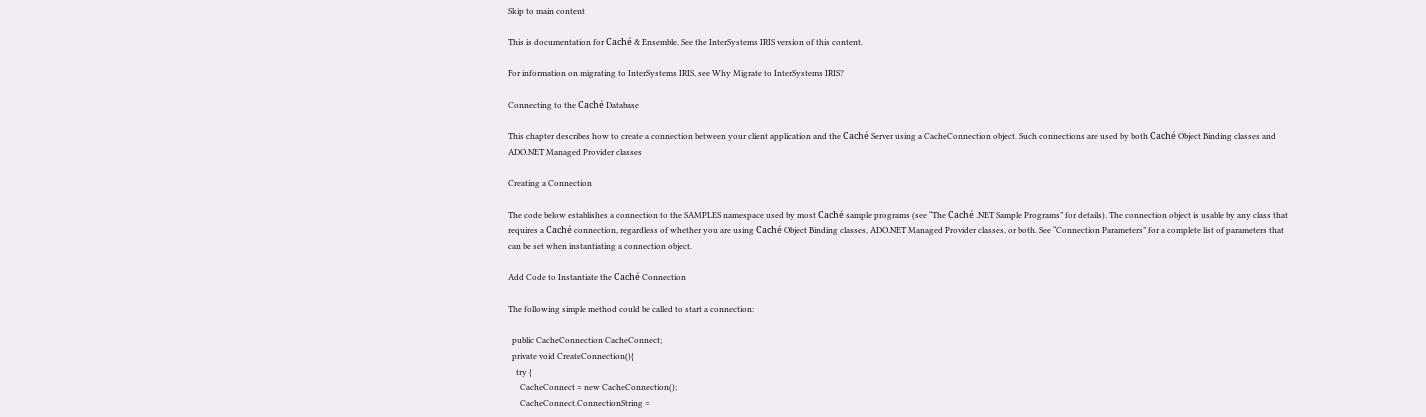Skip to main content

This is documentation for Caché & Ensemble. See the InterSystems IRIS version of this content.

For information on migrating to InterSystems IRIS, see Why Migrate to InterSystems IRIS?

Connecting to the Caché Database

This chapter describes how to create a connection between your client application and the Caché Server using a CacheConnection object. Such connections are used by both Caché Object Binding classes and ADO.NET Managed Provider classes

Creating a Connection

The code below establishes a connection to the SAMPLES namespace used by most Caché sample programs (see “The Caché .NET Sample Programs” for details). The connection object is usable by any class that requires a Caché connection, regardless of whether you are using Caché Object Binding classes, ADO.NET Managed Provider classes, or both. See “Connection Parameters” for a complete list of parameters that can be set when instantiating a connection object.

Add Code to Instantiate the Caché Connection

The following simple method could be called to start a connection:

  public CacheConnection CacheConnect;
  private void CreateConnection(){
    try {
      CacheConnect = new CacheConnection();
      CacheConnect.ConnectionString =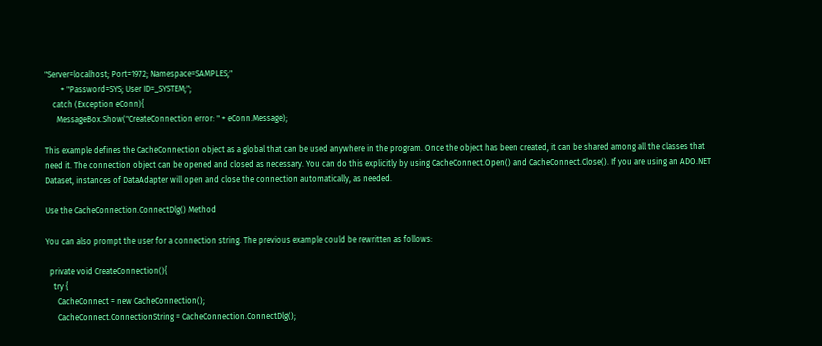"Server=localhost; Port=1972; Namespace=SAMPLES;"
        + "Password=SYS; User ID=_SYSTEM;";
    catch (Exception eConn){
      MessageBox.Show("CreateConnection error: " + eConn.Message);

This example defines the CacheConnection object as a global that can be used anywhere in the program. Once the object has been created, it can be shared among all the classes that need it. The connection object can be opened and closed as necessary. You can do this explicitly by using CacheConnect.Open() and CacheConnect.Close(). If you are using an ADO.NET Dataset, instances of DataAdapter will open and close the connection automatically, as needed.

Use the CacheConnection.ConnectDlg() Method

You can also prompt the user for a connection string. The previous example could be rewritten as follows:

  private void CreateConnection(){
    try {
      CacheConnect = new CacheConnection();
      CacheConnect.ConnectionString = CacheConnection.ConnectDlg();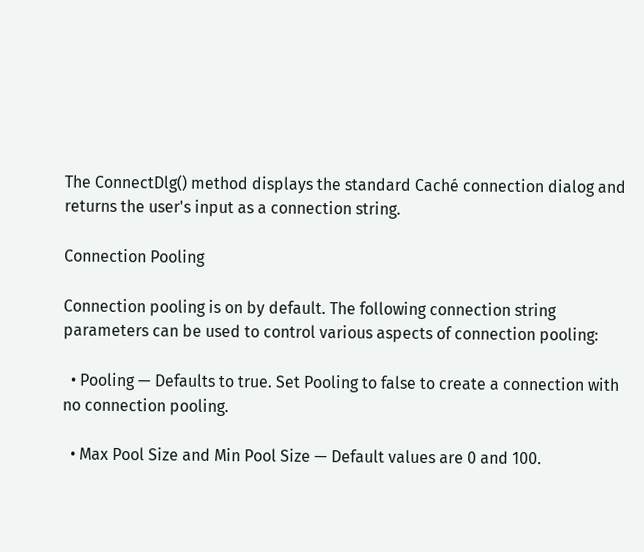The ConnectDlg() method displays the standard Caché connection dialog and returns the user's input as a connection string.

Connection Pooling

Connection pooling is on by default. The following connection string parameters can be used to control various aspects of connection pooling:

  • Pooling — Defaults to true. Set Pooling to false to create a connection with no connection pooling.

  • Max Pool Size and Min Pool Size — Default values are 0 and 100.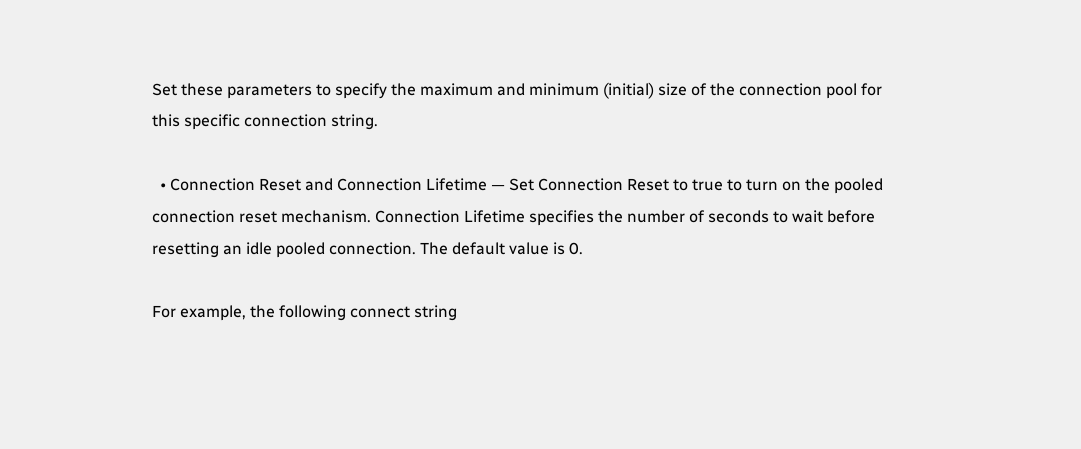Set these parameters to specify the maximum and minimum (initial) size of the connection pool for this specific connection string.

  • Connection Reset and Connection Lifetime — Set Connection Reset to true to turn on the pooled connection reset mechanism. Connection Lifetime specifies the number of seconds to wait before resetting an idle pooled connection. The default value is 0.

For example, the following connect string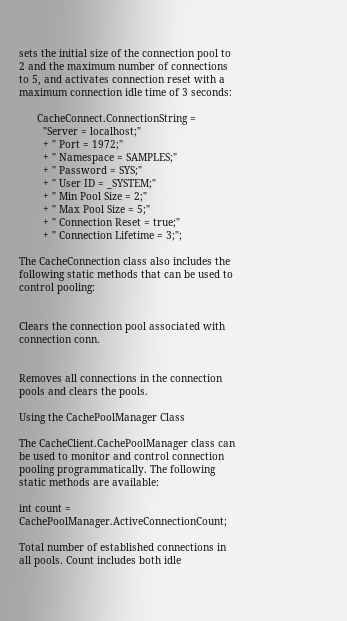sets the initial size of the connection pool to 2 and the maximum number of connections to 5, and activates connection reset with a maximum connection idle time of 3 seconds:

      CacheConnect.ConnectionString =
        "Server = localhost;"
        + " Port = 1972;"
        + " Namespace = SAMPLES;"
        + " Password = SYS;"
        + " User ID = _SYSTEM;"
        + " Min Pool Size = 2;"
        + " Max Pool Size = 5;"
        + " Connection Reset = true;"
        + " Connection Lifetime = 3;";

The CacheConnection class also includes the following static methods that can be used to control pooling:


Clears the connection pool associated with connection conn.


Removes all connections in the connection pools and clears the pools.

Using the CachePoolManager Class

The CacheClient.CachePoolManager class can be used to monitor and control connection pooling programmatically. The following static methods are available:

int count = CachePoolManager.ActiveConnectionCount;

Total number of established connections in all pools. Count includes both idle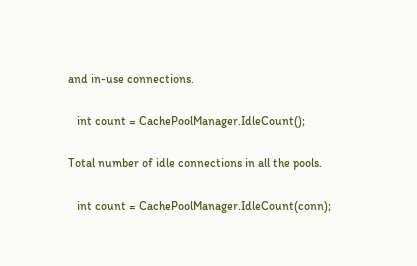and in-use connections.

   int count = CachePoolManager.IdleCount();

Total number of idle connections in all the pools.

   int count = CachePoolManager.IdleCount(conn);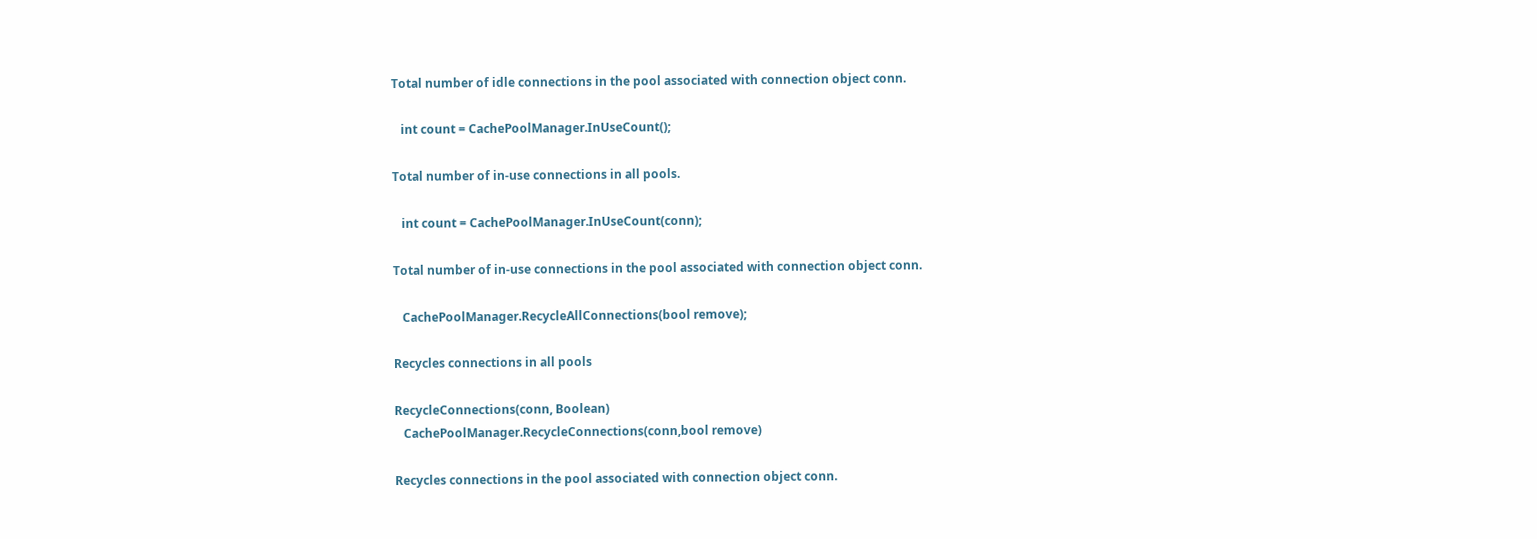Total number of idle connections in the pool associated with connection object conn.

   int count = CachePoolManager.InUseCount();

Total number of in-use connections in all pools.

   int count = CachePoolManager.InUseCount(conn);

Total number of in-use connections in the pool associated with connection object conn.

   CachePoolManager.RecycleAllConnections(bool remove);

Recycles connections in all pools

RecycleConnections(conn, Boolean)
   CachePoolManager.RecycleConnections(conn,bool remove)

Recycles connections in the pool associated with connection object conn.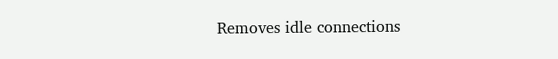Removes idle connections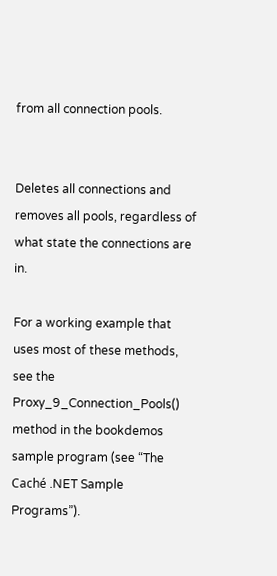from all connection pools.


Deletes all connections and removes all pools, regardless of what state the connections are in.

For a working example that uses most of these methods, see the Proxy_9_Connection_Pools() method in the bookdemos sample program (see “The Caché .NET Sample Programs”).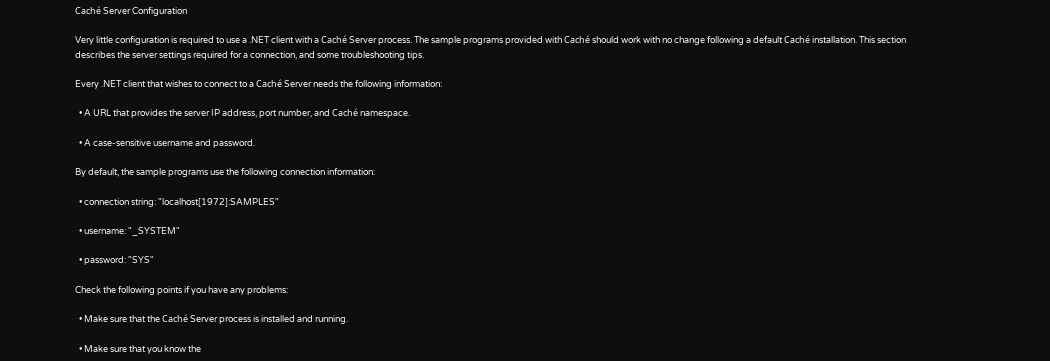Caché Server Configuration

Very little configuration is required to use a .NET client with a Caché Server process. The sample programs provided with Caché should work with no change following a default Caché installation. This section describes the server settings required for a connection, and some troubleshooting tips.

Every .NET client that wishes to connect to a Caché Server needs the following information:

  • A URL that provides the server IP address, port number, and Caché namespace.

  • A case-sensitive username and password.

By default, the sample programs use the following connection information:

  • connection string: "localhost[1972]:SAMPLES"

  • username: "_SYSTEM"

  • password: "SYS"

Check the following points if you have any problems:

  • Make sure that the Caché Server process is installed and running.

  • Make sure that you know the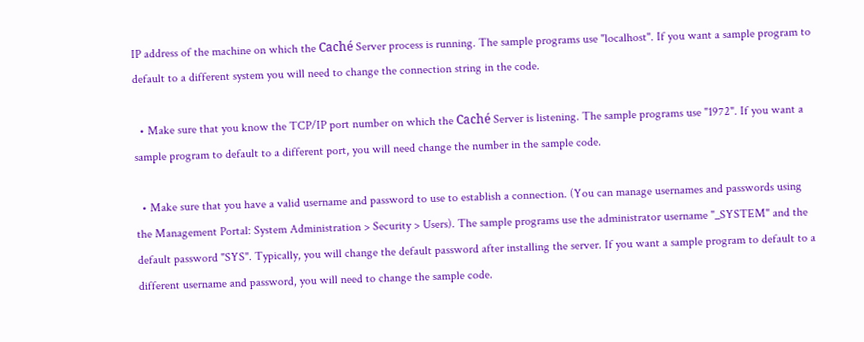IP address of the machine on which the Caché Server process is running. The sample programs use "localhost". If you want a sample program to default to a different system you will need to change the connection string in the code.

  • Make sure that you know the TCP/IP port number on which the Caché Server is listening. The sample programs use "1972". If you want a sample program to default to a different port, you will need change the number in the sample code.

  • Make sure that you have a valid username and password to use to establish a connection. (You can manage usernames and passwords using the Management Portal: System Administration > Security > Users). The sample programs use the administrator username "_SYSTEM" and the default password "SYS". Typically, you will change the default password after installing the server. If you want a sample program to default to a different username and password, you will need to change the sample code.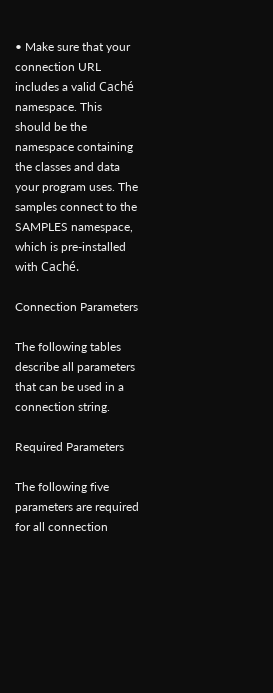• Make sure that your connection URL includes a valid Caché namespace. This should be the namespace containing the classes and data your program uses. The samples connect to the SAMPLES namespace, which is pre-installed with Caché.

Connection Parameters

The following tables describe all parameters that can be used in a connection string.

Required Parameters

The following five parameters are required for all connection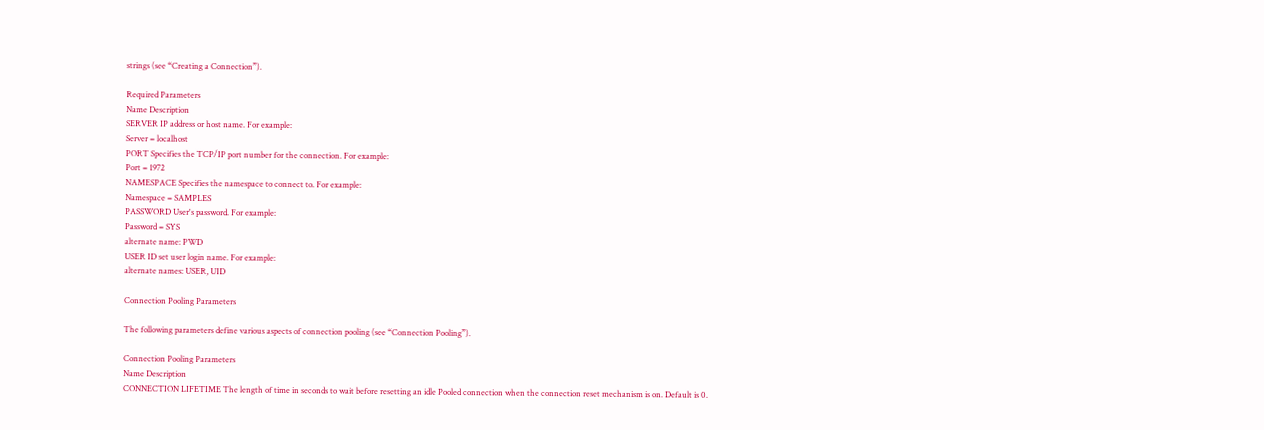strings (see “Creating a Connection”).

Required Parameters
Name Description
SERVER IP address or host name. For example:
Server = localhost
PORT Specifies the TCP/IP port number for the connection. For example:
Port = 1972
NAMESPACE Specifies the namespace to connect to. For example:
Namespace = SAMPLES
PASSWORD User's password. For example:
Password = SYS
alternate name: PWD
USER ID set user login name. For example:
alternate names: USER, UID

Connection Pooling Parameters

The following parameters define various aspects of connection pooling (see “Connection Pooling”).

Connection Pooling Parameters
Name Description
CONNECTION LIFETIME The length of time in seconds to wait before resetting an idle Pooled connection when the connection reset mechanism is on. Default is 0.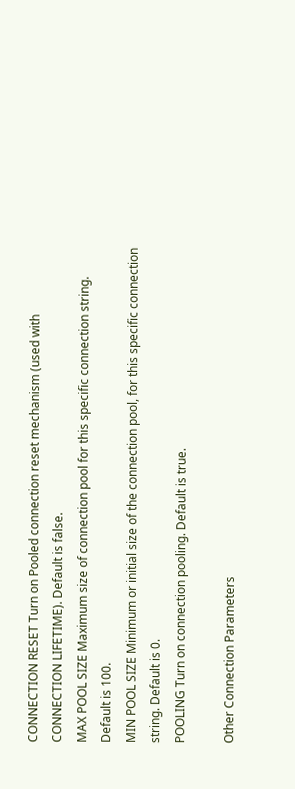CONNECTION RESET Turn on Pooled connection reset mechanism (used with CONNECTION LIFETIME). Default is false.
MAX POOL SIZE Maximum size of connection pool for this specific connection string. Default is 100.
MIN POOL SIZE Minimum or initial size of the connection pool, for this specific connection string. Default is 0.
POOLING Turn on connection pooling. Default is true.

Other Connection Parameters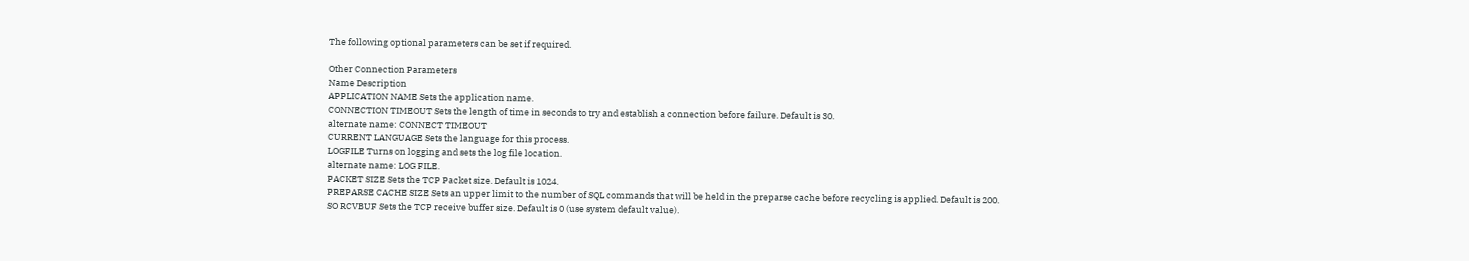The following optional parameters can be set if required.

Other Connection Parameters
Name Description
APPLICATION NAME Sets the application name.
CONNECTION TIMEOUT Sets the length of time in seconds to try and establish a connection before failure. Default is 30.
alternate name: CONNECT TIMEOUT
CURRENT LANGUAGE Sets the language for this process.
LOGFILE Turns on logging and sets the log file location.
alternate name: LOG FILE.
PACKET SIZE Sets the TCP Packet size. Default is 1024.
PREPARSE CACHE SIZE Sets an upper limit to the number of SQL commands that will be held in the preparse cache before recycling is applied. Default is 200.
SO RCVBUF Sets the TCP receive buffer size. Default is 0 (use system default value).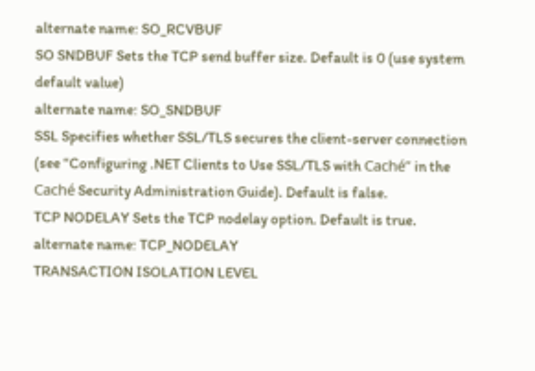alternate name: SO_RCVBUF
SO SNDBUF Sets the TCP send buffer size. Default is 0 (use system default value)
alternate name: SO_SNDBUF
SSL Specifies whether SSL/TLS secures the client-server connection (see “Configuring .NET Clients to Use SSL/TLS with Caché” in the Caché Security Administration Guide). Default is false.
TCP NODELAY Sets the TCP nodelay option. Default is true.
alternate name: TCP_NODELAY
TRANSACTION ISOLATION LEVEL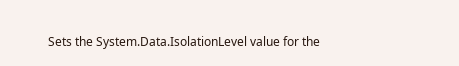Sets the System.Data.IsolationLevel value for the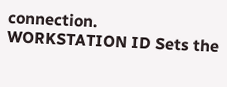connection.
WORKSTATION ID Sets the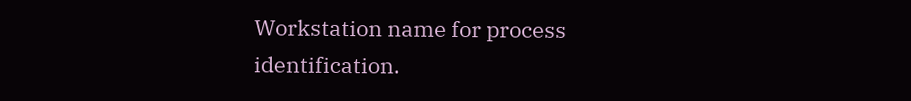Workstation name for process identification.